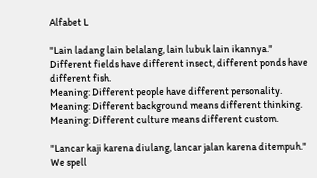Alfabet L

"Lain ladang lain belalang, lain lubuk lain ikannya."
Different fields have different insect, different ponds have different fish.
Meaning: Different people have different personality.
Meaning: Different background means different thinking.
Meaning: Different culture means different custom.

"Lancar kaji karena diulang, lancar jalan karena ditempuh."
We spell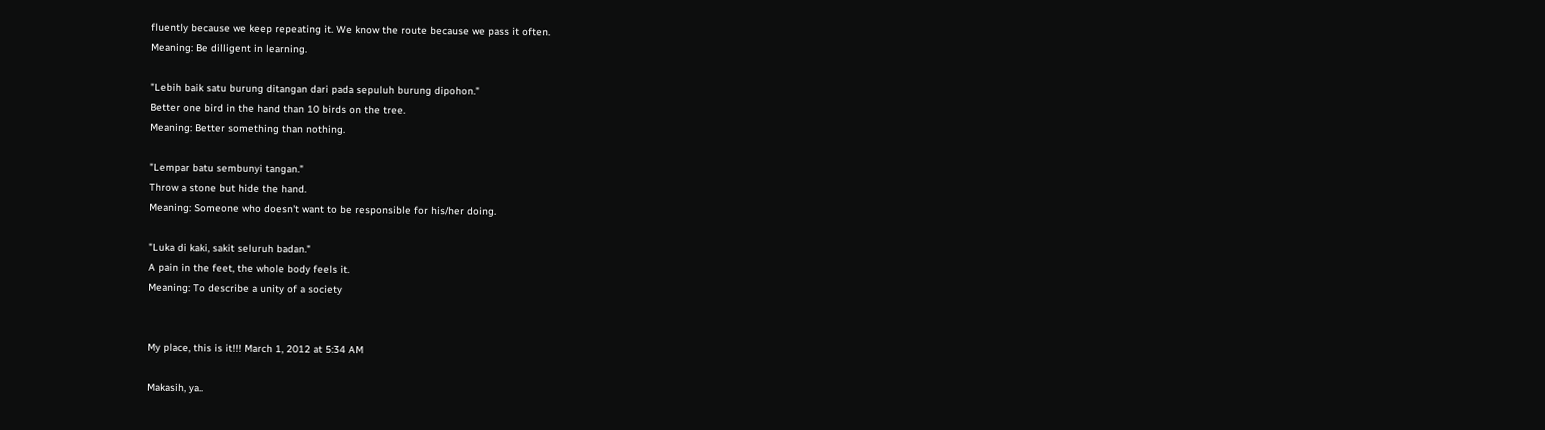fluently because we keep repeating it. We know the route because we pass it often.
Meaning: Be dilligent in learning.

"Lebih baik satu burung ditangan dari pada sepuluh burung dipohon."
Better one bird in the hand than 10 birds on the tree.
Meaning: Better something than nothing.

"Lempar batu sembunyi tangan."
Throw a stone but hide the hand.
Meaning: Someone who doesn't want to be responsible for his/her doing.

"Luka di kaki, sakit seluruh badan."
A pain in the feet, the whole body feels it.
Meaning: To describe a unity of a society


My place, this is it!!! March 1, 2012 at 5:34 AM

Makasih, ya..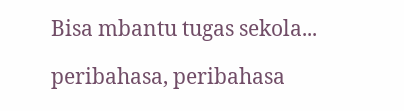Bisa mbantu tugas sekola...

peribahasa, peribahasa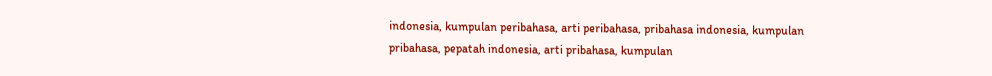indonesia, kumpulan peribahasa, arti peribahasa, pribahasa indonesia, kumpulan pribahasa, pepatah indonesia, arti pribahasa, kumpulan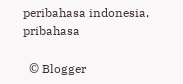peribahasa indonesia, pribahasa

  © Blogger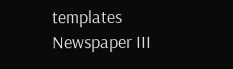templates Newspaper III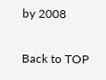by 2008

Back to TOP